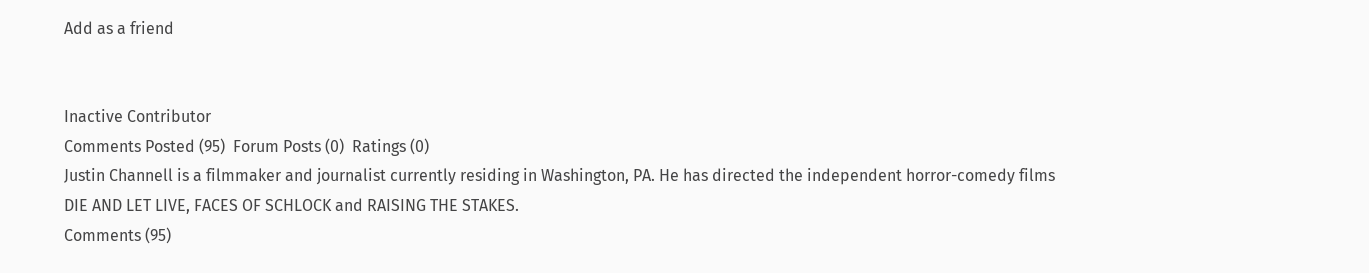Add as a friend


Inactive Contributor
Comments Posted (95)  Forum Posts (0)  Ratings (0)
Justin Channell is a filmmaker and journalist currently residing in Washington, PA. He has directed the independent horror-comedy films DIE AND LET LIVE, FACES OF SCHLOCK and RAISING THE STAKES.
Comments (95)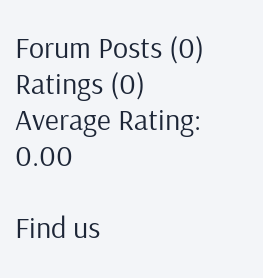Forum Posts (0)
Ratings (0) Average Rating: 0.00

Find us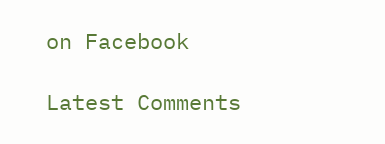on Facebook

Latest Comments